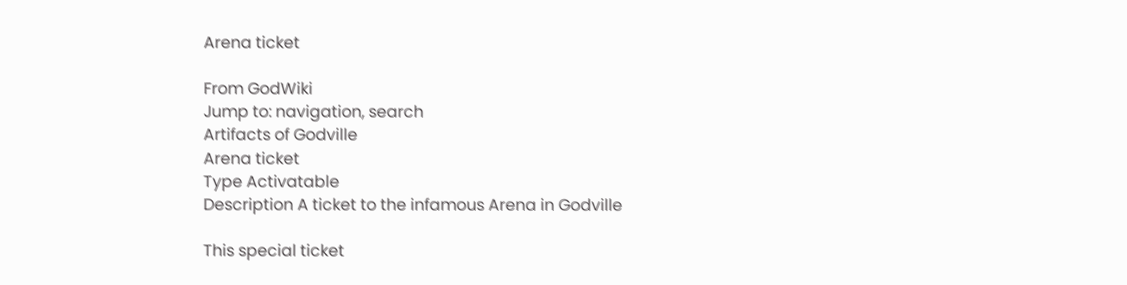Arena ticket

From GodWiki
Jump to: navigation, search
Artifacts of Godville
Arena ticket
Type Activatable
Description A ticket to the infamous Arena in Godville

This special ticket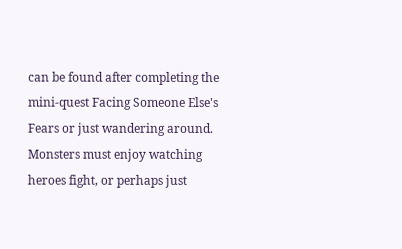can be found after completing the mini-quest Facing Someone Else's Fears or just wandering around. Monsters must enjoy watching heroes fight, or perhaps just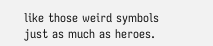like those weird symbols just as much as heroes.